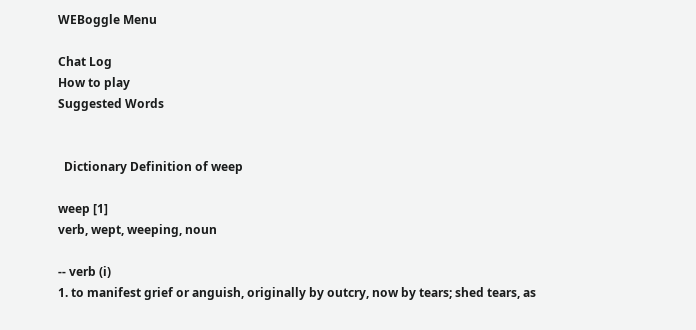WEBoggle Menu

Chat Log
How to play
Suggested Words


  Dictionary Definition of weep

weep [1]
verb, wept, weeping, noun

-- verb (i)
1. to manifest grief or anguish, originally by outcry, now by tears; shed tears, as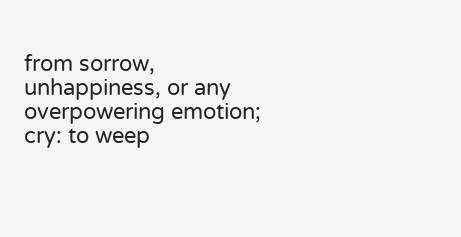from sorrow, unhappiness, or any overpowering emotion; cry: to weep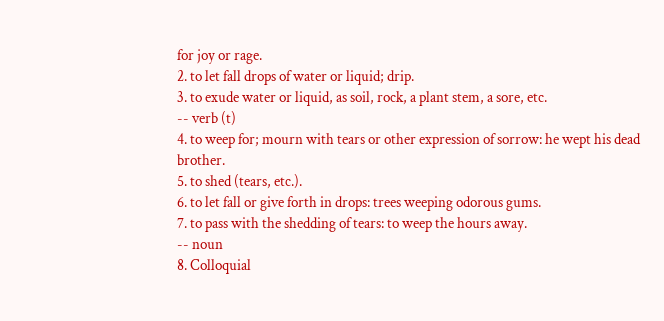for joy or rage.
2. to let fall drops of water or liquid; drip.
3. to exude water or liquid, as soil, rock, a plant stem, a sore, etc.
-- verb (t)
4. to weep for; mourn with tears or other expression of sorrow: he wept his dead brother.
5. to shed (tears, etc.).
6. to let fall or give forth in drops: trees weeping odorous gums.
7. to pass with the shedding of tears: to weep the hours away.
-- noun
8. Colloquial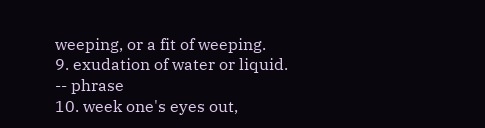weeping, or a fit of weeping.
9. exudation of water or liquid.
-- phrase
10. week one's eyes out,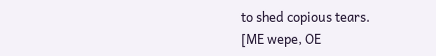to shed copious tears.
[ME wepe, OE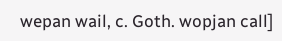wepan wail, c. Goth. wopjan call]